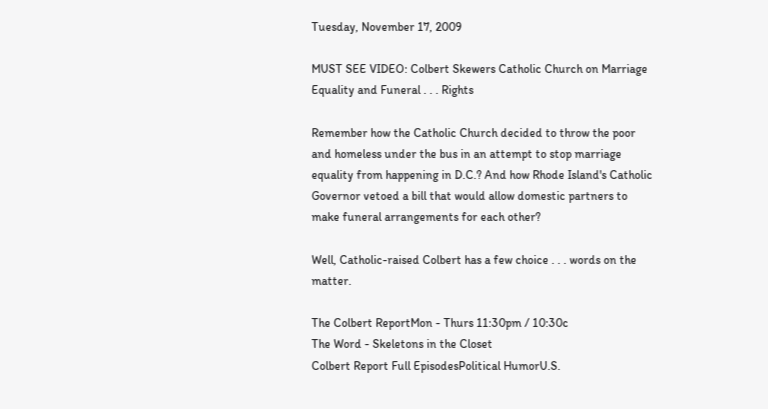Tuesday, November 17, 2009

MUST SEE VIDEO: Colbert Skewers Catholic Church on Marriage Equality and Funeral . . . Rights

Remember how the Catholic Church decided to throw the poor and homeless under the bus in an attempt to stop marriage equality from happening in D.C.? And how Rhode Island's Catholic Governor vetoed a bill that would allow domestic partners to make funeral arrangements for each other?

Well, Catholic-raised Colbert has a few choice . . . words on the matter.

The Colbert ReportMon - Thurs 11:30pm / 10:30c
The Word - Skeletons in the Closet
Colbert Report Full EpisodesPolitical HumorU.S.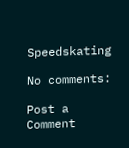Speedskating

No comments:

Post a Comment